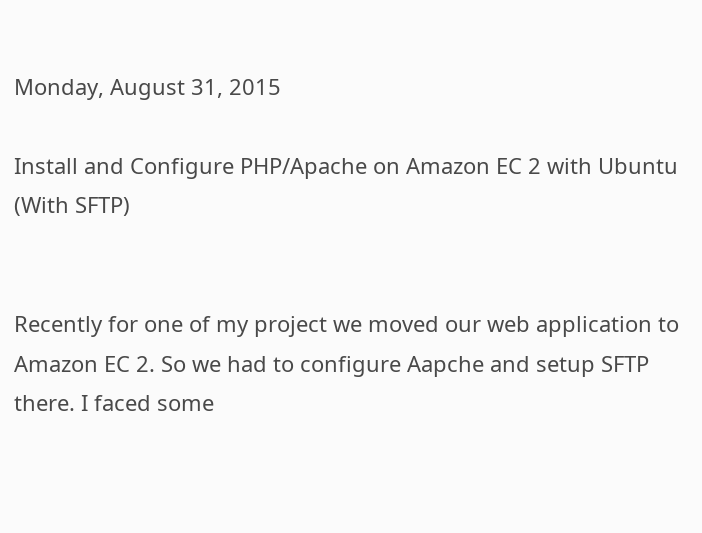Monday, August 31, 2015

Install and Configure PHP/Apache on Amazon EC 2 with Ubuntu (With SFTP)


Recently for one of my project we moved our web application to Amazon EC 2. So we had to configure Aapche and setup SFTP there. I faced some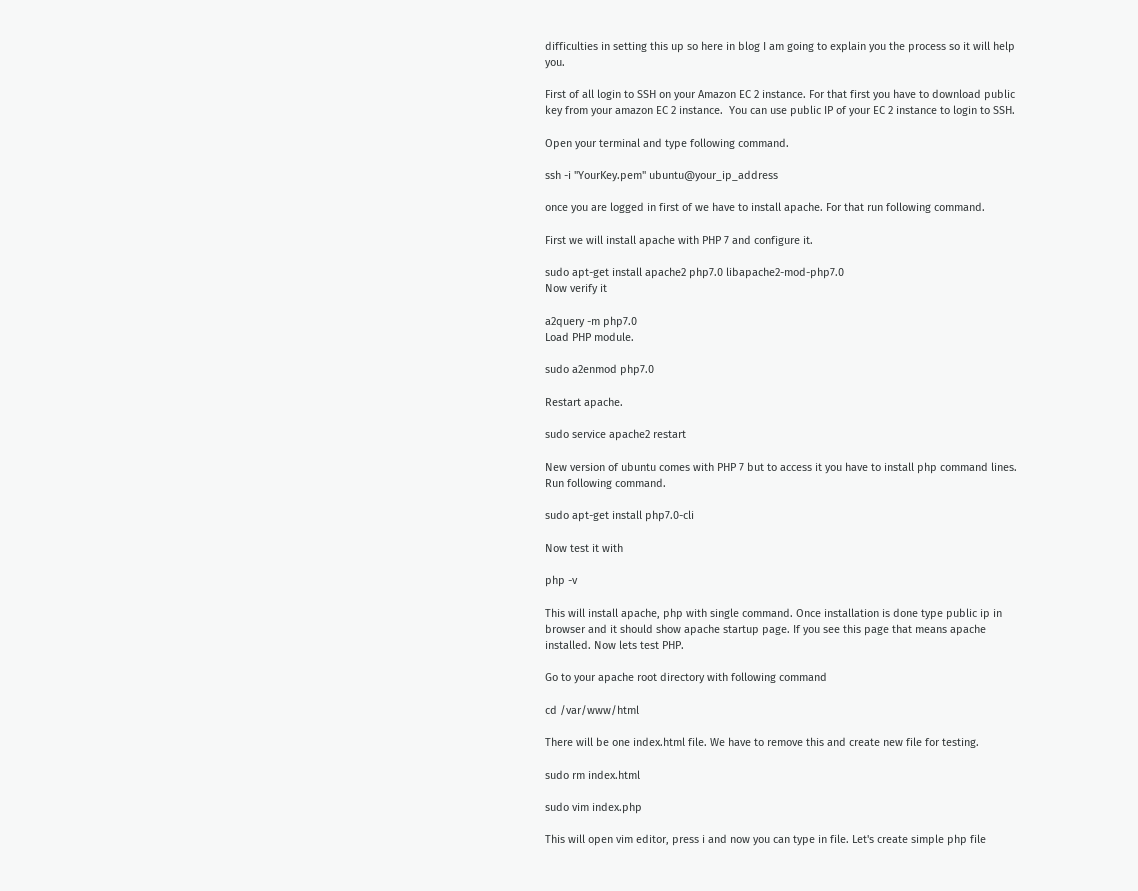difficulties in setting this up so here in blog I am going to explain you the process so it will help you.

First of all login to SSH on your Amazon EC 2 instance. For that first you have to download public key from your amazon EC 2 instance.  You can use public IP of your EC 2 instance to login to SSH.

Open your terminal and type following command.

ssh -i "YourKey.pem" ubuntu@your_ip_address

once you are logged in first of we have to install apache. For that run following command.

First we will install apache with PHP 7 and configure it.

sudo apt-get install apache2 php7.0 libapache2-mod-php7.0
Now verify it

a2query -m php7.0
Load PHP module.

sudo a2enmod php7.0

Restart apache.

sudo service apache2 restart

New version of ubuntu comes with PHP 7 but to access it you have to install php command lines. Run following command.

sudo apt-get install php7.0-cli

Now test it with

php -v

This will install apache, php with single command. Once installation is done type public ip in browser and it should show apache startup page. If you see this page that means apache installed. Now lets test PHP.

Go to your apache root directory with following command

cd /var/www/html

There will be one index.html file. We have to remove this and create new file for testing.

sudo rm index.html

sudo vim index.php

This will open vim editor, press i and now you can type in file. Let's create simple php file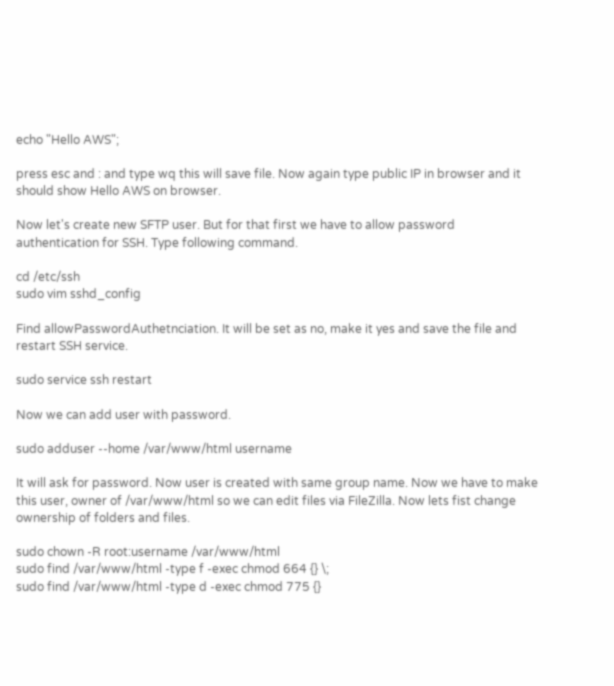echo "Hello AWS";

press esc and : and type wq this will save file. Now again type public IP in browser and it should show Hello AWS on browser.

Now let's create new SFTP user. But for that first we have to allow password authentication for SSH. Type following command.

cd /etc/ssh
sudo vim sshd_config

Find allowPasswordAuthetnciation. It will be set as no, make it yes and save the file and restart SSH service.

sudo service ssh restart

Now we can add user with password.

sudo adduser --home /var/www/html username

It will ask for password. Now user is created with same group name. Now we have to make this user, owner of /var/www/html so we can edit files via FileZilla. Now lets fist change ownership of folders and files.

sudo chown -R root:username /var/www/html
sudo find /var/www/html -type f -exec chmod 664 {} \;
sudo find /var/www/html -type d -exec chmod 775 {}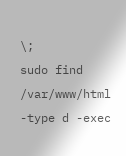\;
sudo find /var/www/html -type d -exec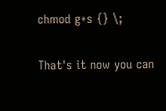chmod g+s {} \;

That's it now you can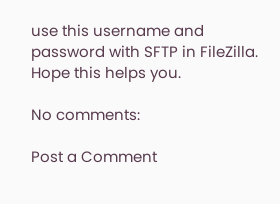use this username and password with SFTP in FileZilla. Hope this helps you.

No comments:

Post a Comment